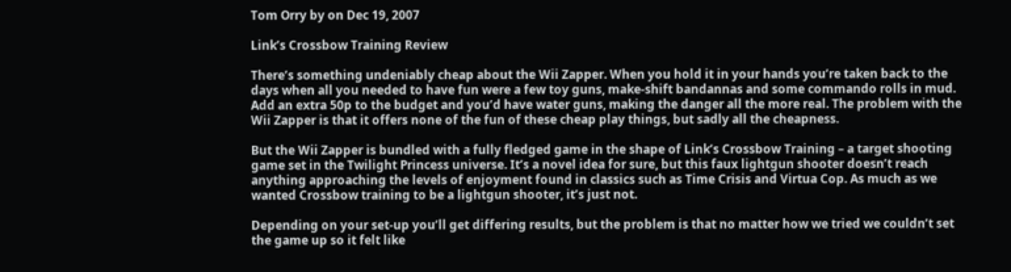Tom Orry by on Dec 19, 2007

Link’s Crossbow Training Review

There’s something undeniably cheap about the Wii Zapper. When you hold it in your hands you’re taken back to the days when all you needed to have fun were a few toy guns, make-shift bandannas and some commando rolls in mud. Add an extra 50p to the budget and you’d have water guns, making the danger all the more real. The problem with the Wii Zapper is that it offers none of the fun of these cheap play things, but sadly all the cheapness.

But the Wii Zapper is bundled with a fully fledged game in the shape of Link’s Crossbow Training – a target shooting game set in the Twilight Princess universe. It’s a novel idea for sure, but this faux lightgun shooter doesn’t reach anything approaching the levels of enjoyment found in classics such as Time Crisis and Virtua Cop. As much as we wanted Crossbow training to be a lightgun shooter, it’s just not.

Depending on your set-up you’ll get differing results, but the problem is that no matter how we tried we couldn’t set the game up so it felt like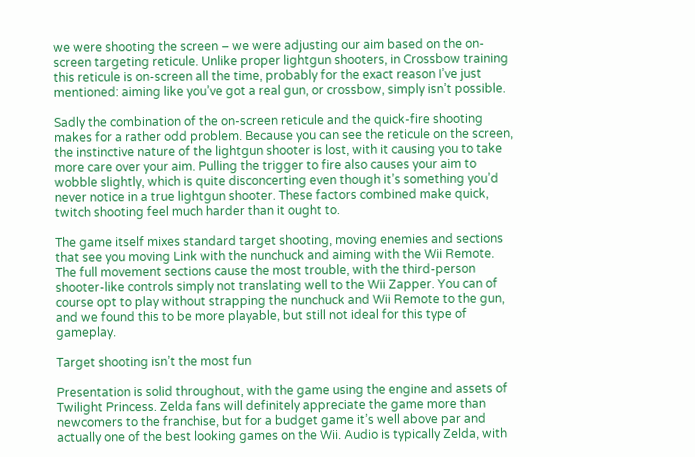we were shooting the screen – we were adjusting our aim based on the on-screen targeting reticule. Unlike proper lightgun shooters, in Crossbow training this reticule is on-screen all the time, probably for the exact reason I’ve just mentioned: aiming like you’ve got a real gun, or crossbow, simply isn’t possible.

Sadly the combination of the on-screen reticule and the quick-fire shooting makes for a rather odd problem. Because you can see the reticule on the screen, the instinctive nature of the lightgun shooter is lost, with it causing you to take more care over your aim. Pulling the trigger to fire also causes your aim to wobble slightly, which is quite disconcerting even though it’s something you’d never notice in a true lightgun shooter. These factors combined make quick, twitch shooting feel much harder than it ought to.

The game itself mixes standard target shooting, moving enemies and sections that see you moving Link with the nunchuck and aiming with the Wii Remote. The full movement sections cause the most trouble, with the third-person shooter-like controls simply not translating well to the Wii Zapper. You can of course opt to play without strapping the nunchuck and Wii Remote to the gun, and we found this to be more playable, but still not ideal for this type of gameplay.

Target shooting isn’t the most fun

Presentation is solid throughout, with the game using the engine and assets of Twilight Princess. Zelda fans will definitely appreciate the game more than newcomers to the franchise, but for a budget game it’s well above par and actually one of the best looking games on the Wii. Audio is typically Zelda, with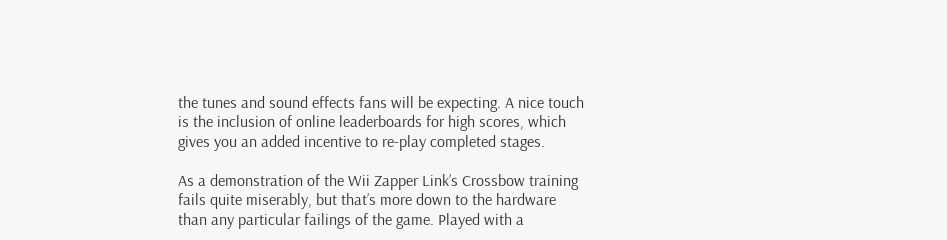the tunes and sound effects fans will be expecting. A nice touch is the inclusion of online leaderboards for high scores, which gives you an added incentive to re-play completed stages.

As a demonstration of the Wii Zapper Link’s Crossbow training fails quite miserably, but that’s more down to the hardware than any particular failings of the game. Played with a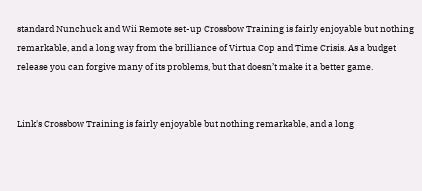standard Nunchuck and Wii Remote set-up Crossbow Training is fairly enjoyable but nothing remarkable, and a long way from the brilliance of Virtua Cop and Time Crisis. As a budget release you can forgive many of its problems, but that doesn’t make it a better game.


Link's Crossbow Training is fairly enjoyable but nothing remarkable, and a long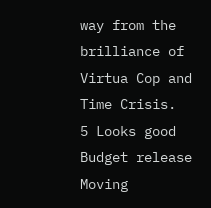way from the brilliance of Virtua Cop and Time Crisis.
5 Looks good Budget release Moving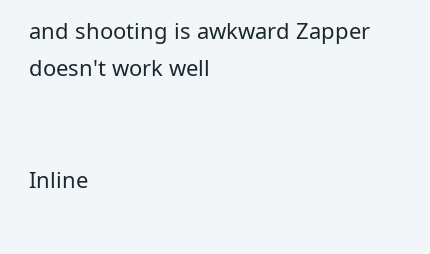and shooting is awkward Zapper doesn't work well


Inline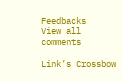Feedbacks
View all comments

Link’s Crossbow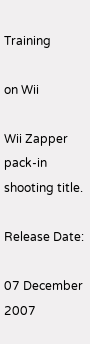Training

on Wii

Wii Zapper pack-in shooting title.

Release Date:

07 December 2007